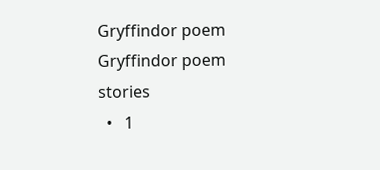Gryffindor poem
Gryffindor poem stories
  •   1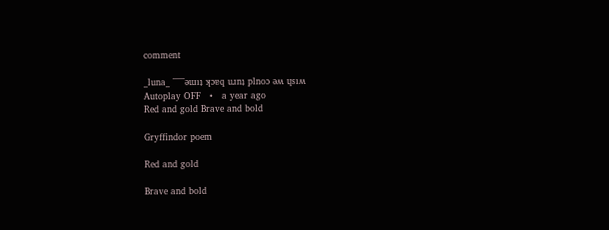comment

_luna_ ˙˙˙˙˙˙˙˙˙˙˙˙ǝɯıʇ ʞɔɐq uɹnʇ plnoɔ ǝʍ ɥsıʍ
Autoplay OFF   •   a year ago
Red and gold Brave and bold

Gryffindor poem

Red and gold

Brave and bold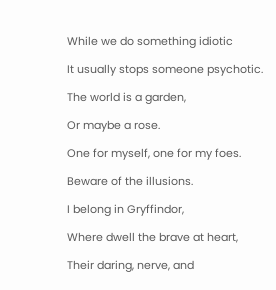While we do something idiotic

It usually stops someone psychotic.

The world is a garden,

Or maybe a rose.

One for myself, one for my foes.

Beware of the illusions.

I belong in Gryffindor,

Where dwell the brave at heart,

Their daring, nerve, and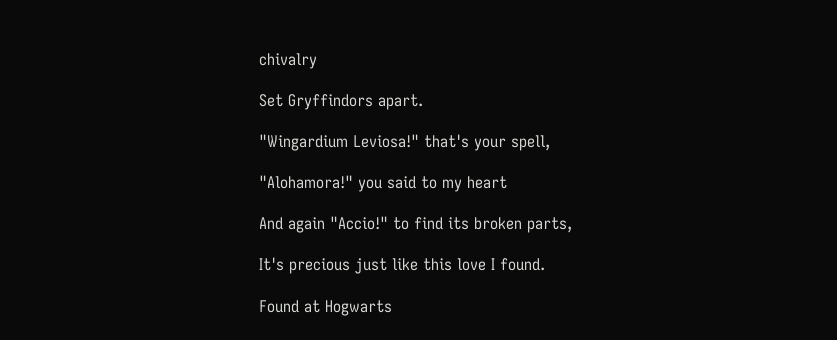chivalry

Set Gryffindors apart.

"Wingardium Leviosa!" that's your spell,

"Alohamora!" you said to my heart

And again "Accio!" to find its broken parts,

It's precious just like this love I found.

Found at Hogwarts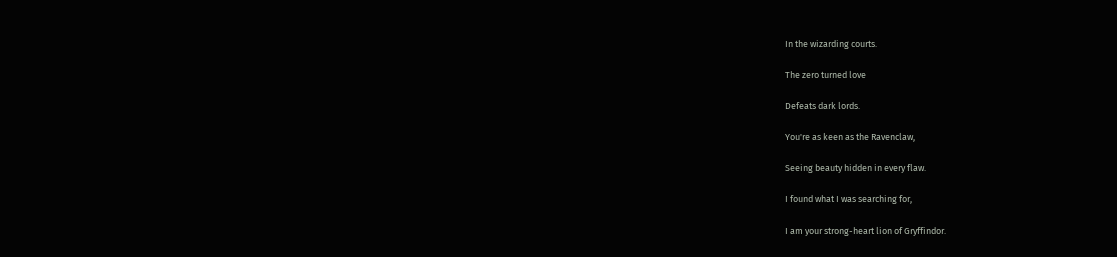In the wizarding courts.

The zero turned love

Defeats dark lords.

You're as keen as the Ravenclaw,

Seeing beauty hidden in every flaw.

I found what I was searching for,

I am your strong-heart lion of Gryffindor.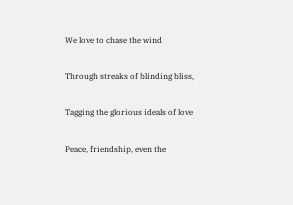We love to chase the wind

Through streaks of blinding bliss,

Tagging the glorious ideals of love

Peace, friendship, even the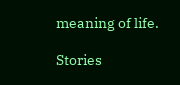meaning of life.

Stories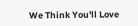We Think You'll Love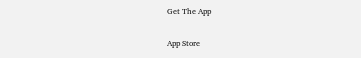Get The App

App Store